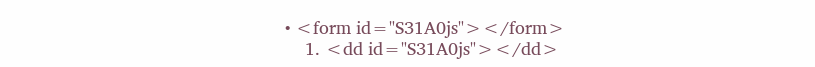• <form id="S31A0js"></form>
    1. <dd id="S31A0js"></dd>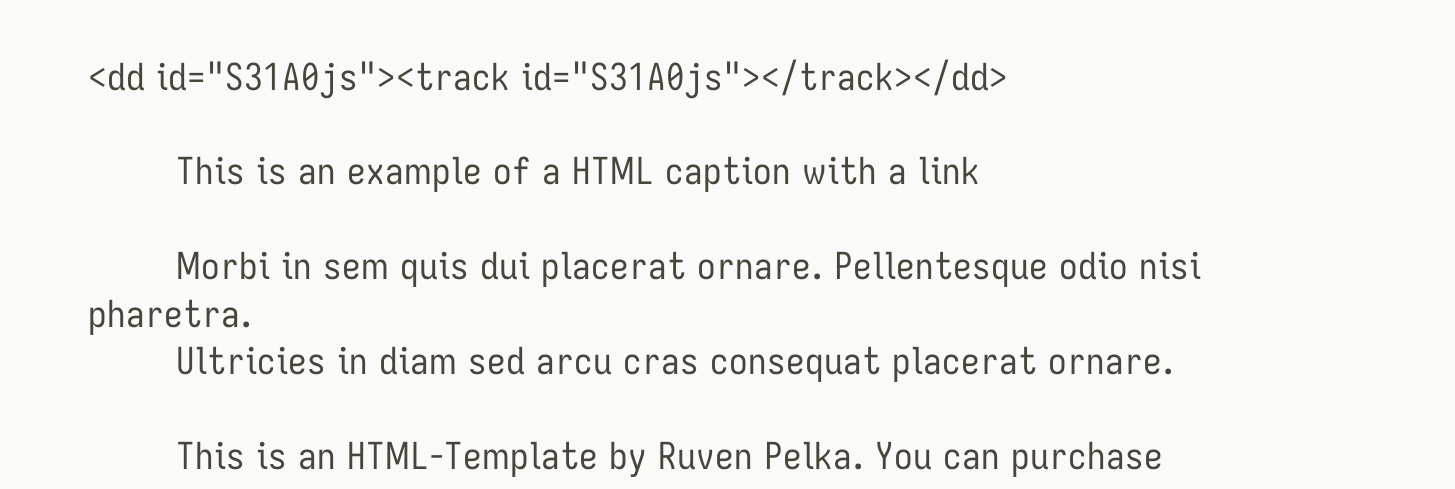<dd id="S31A0js"><track id="S31A0js"></track></dd>

        This is an example of a HTML caption with a link

        Morbi in sem quis dui placerat ornare. Pellentesque odio nisi pharetra.
        Ultricies in diam sed arcu cras consequat placerat ornare.

        This is an HTML-Template by Ruven Pelka. You can purchase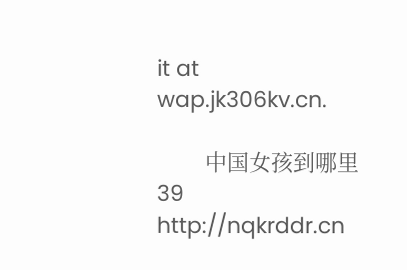it at wap.jk306kv.cn.

        中国女孩到哪里39 http://nqkrddr.cn